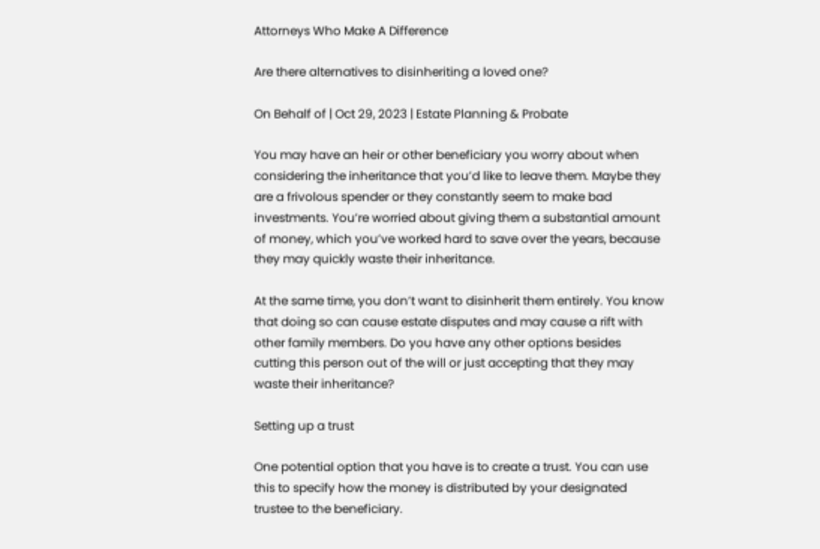Attorneys Who Make A Difference

Are there alternatives to disinheriting a loved one?

On Behalf of | Oct 29, 2023 | Estate Planning & Probate

You may have an heir or other beneficiary you worry about when considering the inheritance that you’d like to leave them. Maybe they are a frivolous spender or they constantly seem to make bad investments. You’re worried about giving them a substantial amount of money, which you’ve worked hard to save over the years, because they may quickly waste their inheritance.

At the same time, you don’t want to disinherit them entirely. You know that doing so can cause estate disputes and may cause a rift with other family members. Do you have any other options besides cutting this person out of the will or just accepting that they may waste their inheritance?

Setting up a trust

One potential option that you have is to create a trust. You can use this to specify how the money is distributed by your designated trustee to the beneficiary.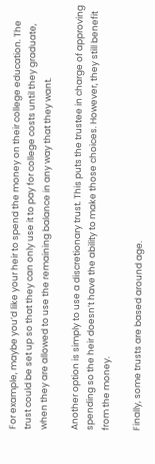For example, maybe you’d like your heir to spend the money on their college education. The trust could be set up so that they can only use it to pay for college costs until they graduate, when they are allowed to use the remaining balance in any way that they want.

Another option is simply to use a discretionary trust. This puts the trustee in charge of approving spending so the heir doesn’t have the ability to make those choices. However, they still benefit from the money.

Finally, some trusts are based around age.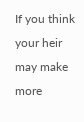If you think your heir may make more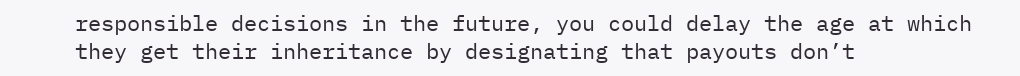responsible decisions in the future, you could delay the age at which they get their inheritance by designating that payouts don’t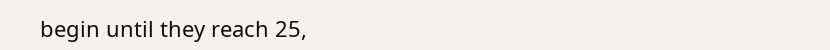begin until they reach 25,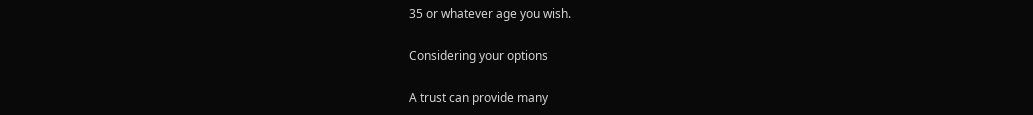35 or whatever age you wish.

Considering your options

A trust can provide many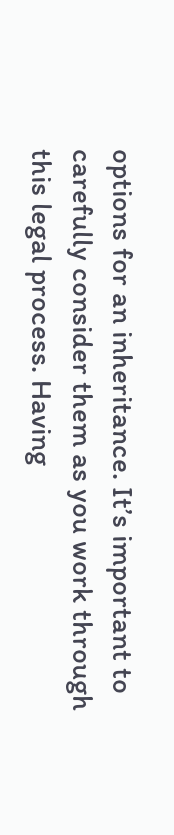options for an inheritance. It’s important to carefully consider them as you work through this legal process. Having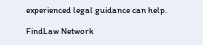experienced legal guidance can help.

FindLaw Network